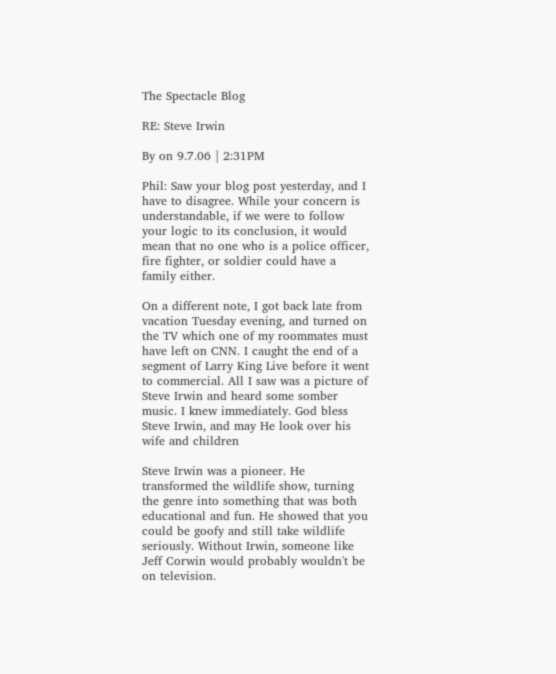The Spectacle Blog

RE: Steve Irwin

By on 9.7.06 | 2:31PM

Phil: Saw your blog post yesterday, and I have to disagree. While your concern is understandable, if we were to follow your logic to its conclusion, it would mean that no one who is a police officer, fire fighter, or soldier could have a family either.

On a different note, I got back late from vacation Tuesday evening, and turned on the TV which one of my roommates must have left on CNN. I caught the end of a segment of Larry King Live before it went to commercial. All I saw was a picture of Steve Irwin and heard some somber music. I knew immediately. God bless Steve Irwin, and may He look over his wife and children

Steve Irwin was a pioneer. He transformed the wildlife show, turning the genre into something that was both educational and fun. He showed that you could be goofy and still take wildlife seriously. Without Irwin, someone like Jeff Corwin would probably wouldn't be on television.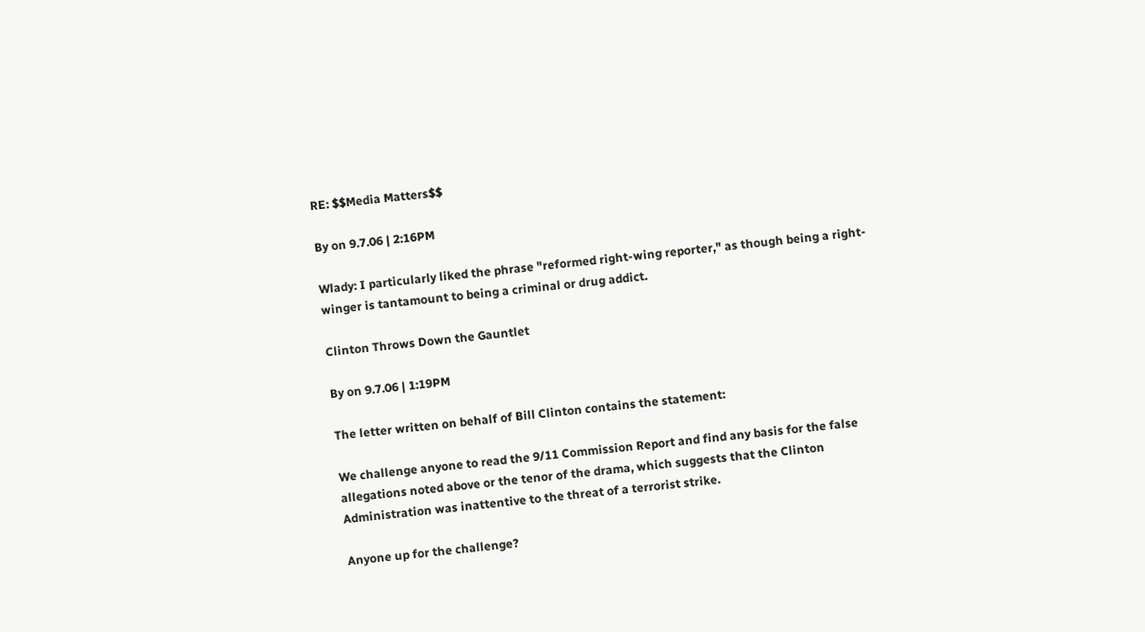RE: $$Media Matters$$

By on 9.7.06 | 2:16PM

Wlady: I particularly liked the phrase "reformed right-wing reporter," as though being a right-winger is tantamount to being a criminal or drug addict.

Clinton Throws Down the Gauntlet

By on 9.7.06 | 1:19PM

The letter written on behalf of Bill Clinton contains the statement:

We challenge anyone to read the 9/11 Commission Report and find any basis for the false allegations noted above or the tenor of the drama, which suggests that the Clinton Administration was inattentive to the threat of a terrorist strike.

Anyone up for the challenge?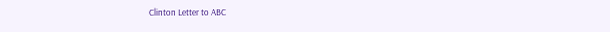Clinton Letter to ABC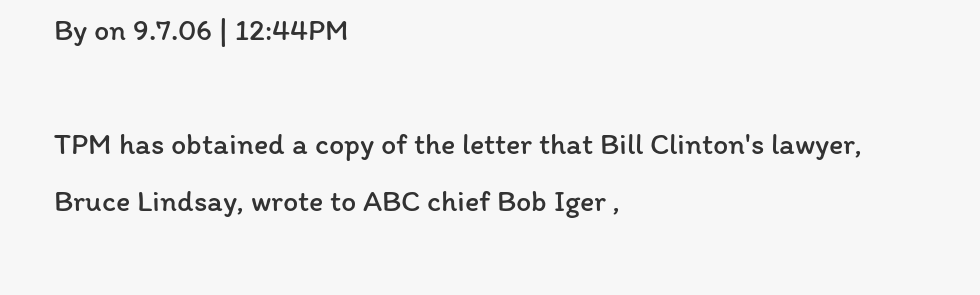By on 9.7.06 | 12:44PM

TPM has obtained a copy of the letter that Bill Clinton's lawyer, Bruce Lindsay, wrote to ABC chief Bob Iger ,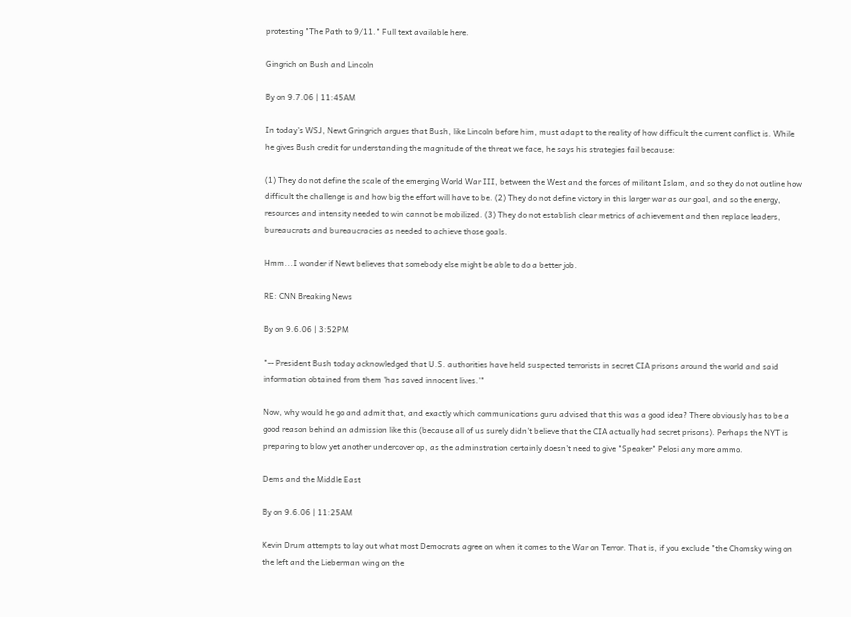protesting "The Path to 9/11." Full text available here.

Gingrich on Bush and Lincoln

By on 9.7.06 | 11:45AM

In today's WSJ, Newt Gringrich argues that Bush, like Lincoln before him, must adapt to the reality of how difficult the current conflict is. While he gives Bush credit for understanding the magnitude of the threat we face, he says his strategies fail because:

(1) They do not define the scale of the emerging World War III, between the West and the forces of militant Islam, and so they do not outline how difficult the challenge is and how big the effort will have to be. (2) They do not define victory in this larger war as our goal, and so the energy, resources and intensity needed to win cannot be mobilized. (3) They do not establish clear metrics of achievement and then replace leaders, bureaucrats and bureaucracies as needed to achieve those goals.

Hmm...I wonder if Newt believes that somebody else might be able to do a better job.

RE: CNN Breaking News

By on 9.6.06 | 3:52PM

"-- President Bush today acknowledged that U.S. authorities have held suspected terrorists in secret CIA prisons around the world and said information obtained from them 'has saved innocent lives.'"

Now, why would he go and admit that, and exactly which communications guru advised that this was a good idea? There obviously has to be a good reason behind an admission like this (because all of us surely didn't believe that the CIA actually had secret prisons). Perhaps the NYT is preparing to blow yet another undercover op, as the adminstration certainly doesn't need to give "Speaker" Pelosi any more ammo.

Dems and the Middle East

By on 9.6.06 | 11:25AM

Kevin Drum attempts to lay out what most Democrats agree on when it comes to the War on Terror. That is, if you exclude "the Chomsky wing on the left and the Lieberman wing on the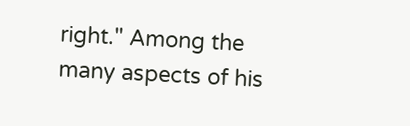right." Among the many aspects of his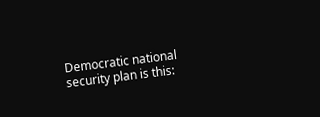Democratic national security plan is this: